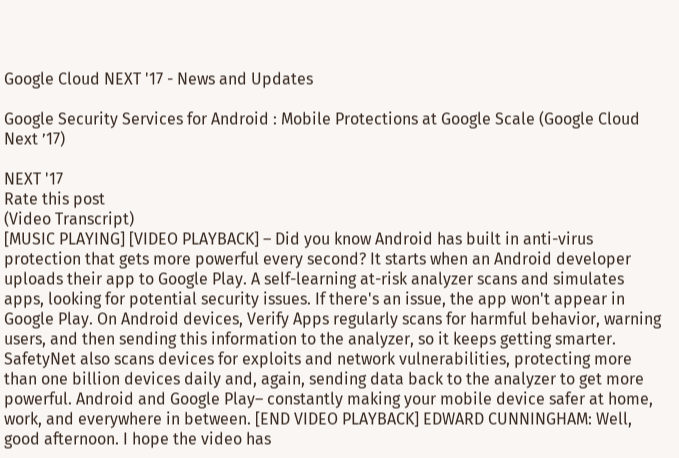Google Cloud NEXT '17 - News and Updates

Google Security Services for Android : Mobile Protections at Google Scale (Google Cloud Next ’17)

NEXT '17
Rate this post
(Video Transcript)
[MUSIC PLAYING] [VIDEO PLAYBACK] – Did you know Android has built in anti-virus protection that gets more powerful every second? It starts when an Android developer uploads their app to Google Play. A self-learning at-risk analyzer scans and simulates apps, looking for potential security issues. If there's an issue, the app won't appear in Google Play. On Android devices, Verify Apps regularly scans for harmful behavior, warning users, and then sending this information to the analyzer, so it keeps getting smarter. SafetyNet also scans devices for exploits and network vulnerabilities, protecting more than one billion devices daily and, again, sending data back to the analyzer to get more powerful. Android and Google Play– constantly making your mobile device safer at home, work, and everywhere in between. [END VIDEO PLAYBACK] EDWARD CUNNINGHAM: Well, good afternoon. I hope the video has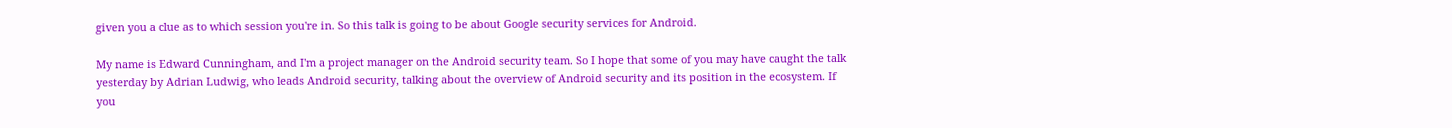given you a clue as to which session you're in. So this talk is going to be about Google security services for Android.

My name is Edward Cunningham, and I'm a project manager on the Android security team. So I hope that some of you may have caught the talk yesterday by Adrian Ludwig, who leads Android security, talking about the overview of Android security and its position in the ecosystem. If you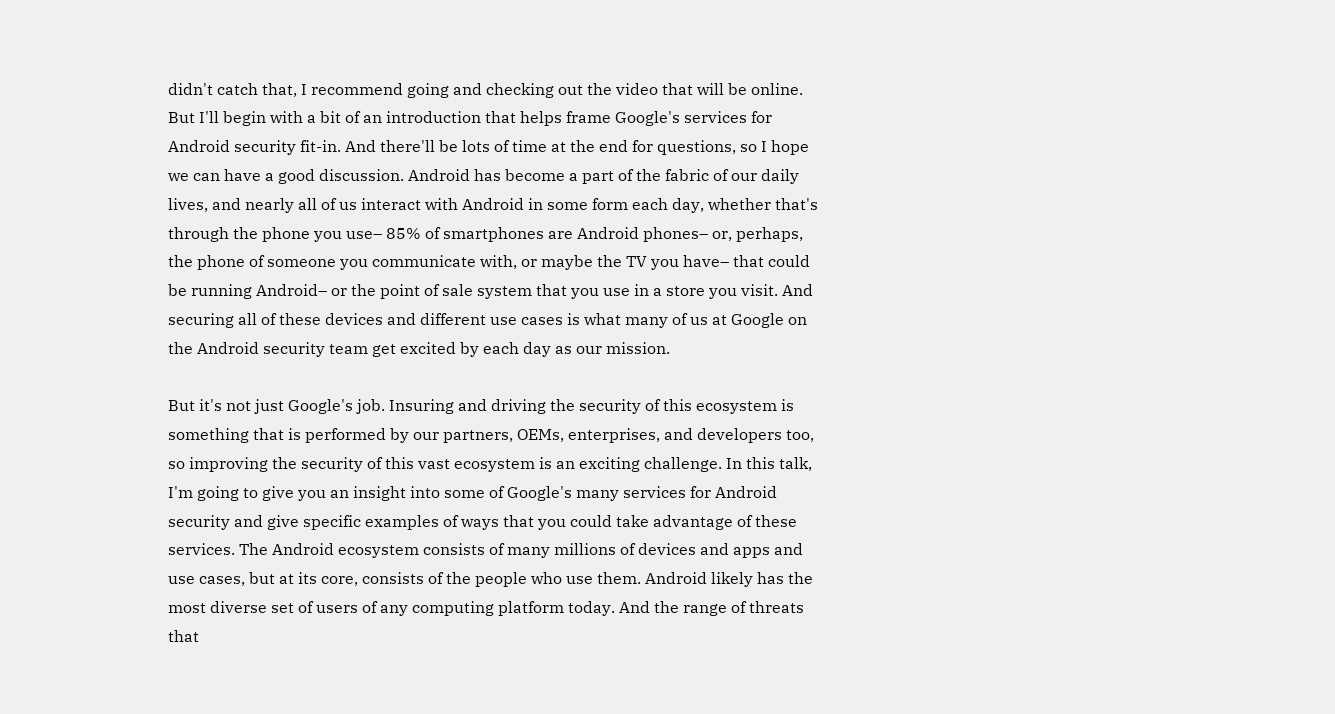didn't catch that, I recommend going and checking out the video that will be online. But I'll begin with a bit of an introduction that helps frame Google's services for Android security fit-in. And there'll be lots of time at the end for questions, so I hope we can have a good discussion. Android has become a part of the fabric of our daily lives, and nearly all of us interact with Android in some form each day, whether that's through the phone you use– 85% of smartphones are Android phones– or, perhaps, the phone of someone you communicate with, or maybe the TV you have– that could be running Android– or the point of sale system that you use in a store you visit. And securing all of these devices and different use cases is what many of us at Google on the Android security team get excited by each day as our mission.

But it's not just Google's job. Insuring and driving the security of this ecosystem is something that is performed by our partners, OEMs, enterprises, and developers too, so improving the security of this vast ecosystem is an exciting challenge. In this talk, I'm going to give you an insight into some of Google's many services for Android security and give specific examples of ways that you could take advantage of these services. The Android ecosystem consists of many millions of devices and apps and use cases, but at its core, consists of the people who use them. Android likely has the most diverse set of users of any computing platform today. And the range of threats that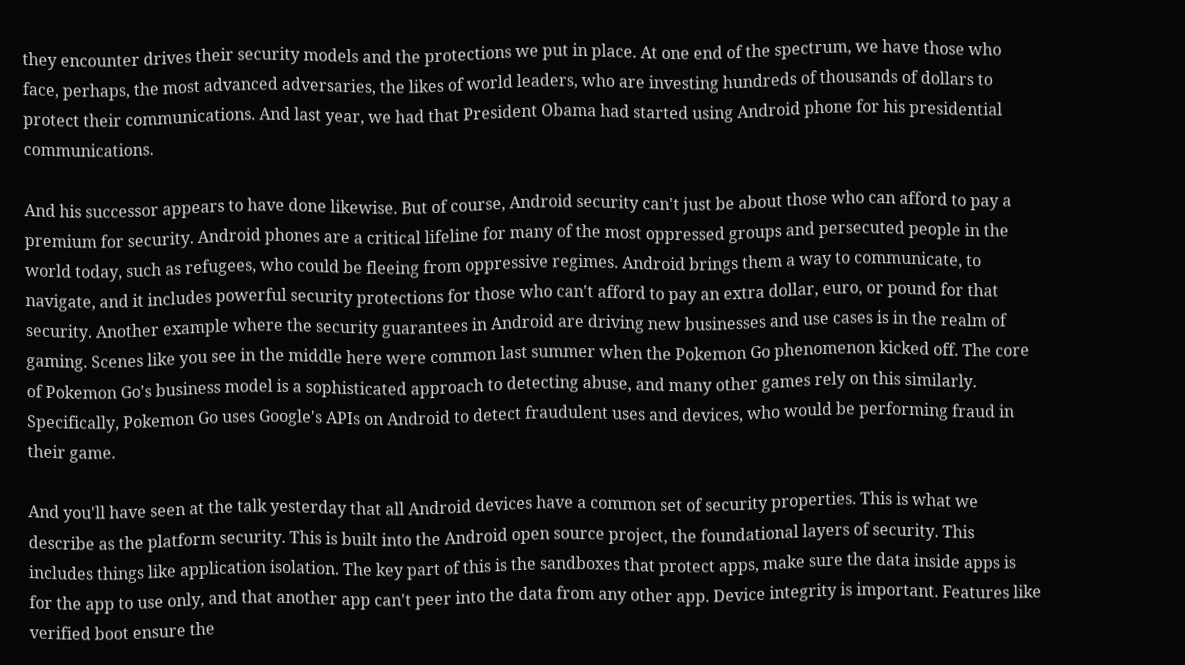they encounter drives their security models and the protections we put in place. At one end of the spectrum, we have those who face, perhaps, the most advanced adversaries, the likes of world leaders, who are investing hundreds of thousands of dollars to protect their communications. And last year, we had that President Obama had started using Android phone for his presidential communications.

And his successor appears to have done likewise. But of course, Android security can't just be about those who can afford to pay a premium for security. Android phones are a critical lifeline for many of the most oppressed groups and persecuted people in the world today, such as refugees, who could be fleeing from oppressive regimes. Android brings them a way to communicate, to navigate, and it includes powerful security protections for those who can't afford to pay an extra dollar, euro, or pound for that security. Another example where the security guarantees in Android are driving new businesses and use cases is in the realm of gaming. Scenes like you see in the middle here were common last summer when the Pokemon Go phenomenon kicked off. The core of Pokemon Go's business model is a sophisticated approach to detecting abuse, and many other games rely on this similarly. Specifically, Pokemon Go uses Google's APIs on Android to detect fraudulent uses and devices, who would be performing fraud in their game.

And you'll have seen at the talk yesterday that all Android devices have a common set of security properties. This is what we describe as the platform security. This is built into the Android open source project, the foundational layers of security. This includes things like application isolation. The key part of this is the sandboxes that protect apps, make sure the data inside apps is for the app to use only, and that another app can't peer into the data from any other app. Device integrity is important. Features like verified boot ensure the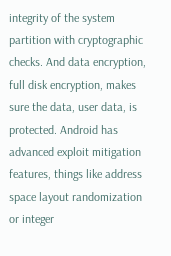integrity of the system partition with cryptographic checks. And data encryption, full disk encryption, makes sure the data, user data, is protected. Android has advanced exploit mitigation features, things like address space layout randomization or integer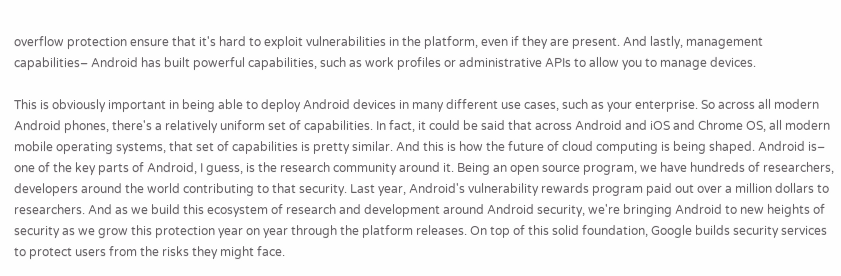overflow protection ensure that it's hard to exploit vulnerabilities in the platform, even if they are present. And lastly, management capabilities– Android has built powerful capabilities, such as work profiles or administrative APIs to allow you to manage devices.

This is obviously important in being able to deploy Android devices in many different use cases, such as your enterprise. So across all modern Android phones, there's a relatively uniform set of capabilities. In fact, it could be said that across Android and iOS and Chrome OS, all modern mobile operating systems, that set of capabilities is pretty similar. And this is how the future of cloud computing is being shaped. Android is– one of the key parts of Android, I guess, is the research community around it. Being an open source program, we have hundreds of researchers, developers around the world contributing to that security. Last year, Android's vulnerability rewards program paid out over a million dollars to researchers. And as we build this ecosystem of research and development around Android security, we're bringing Android to new heights of security as we grow this protection year on year through the platform releases. On top of this solid foundation, Google builds security services to protect users from the risks they might face.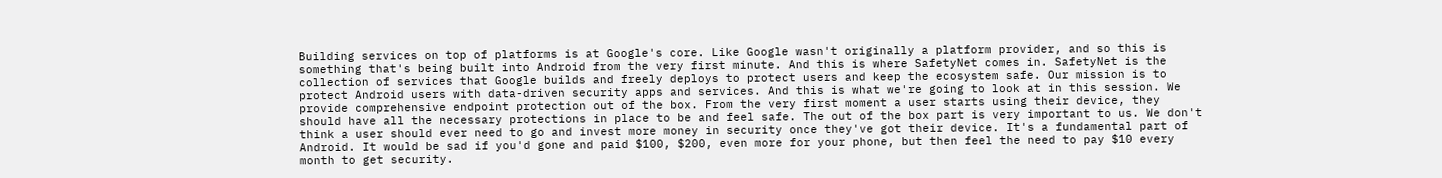Building services on top of platforms is at Google's core. Like Google wasn't originally a platform provider, and so this is something that's being built into Android from the very first minute. And this is where SafetyNet comes in. SafetyNet is the collection of services that Google builds and freely deploys to protect users and keep the ecosystem safe. Our mission is to protect Android users with data-driven security apps and services. And this is what we're going to look at in this session. We provide comprehensive endpoint protection out of the box. From the very first moment a user starts using their device, they should have all the necessary protections in place to be and feel safe. The out of the box part is very important to us. We don't think a user should ever need to go and invest more money in security once they've got their device. It's a fundamental part of Android. It would be sad if you'd gone and paid $100, $200, even more for your phone, but then feel the need to pay $10 every month to get security.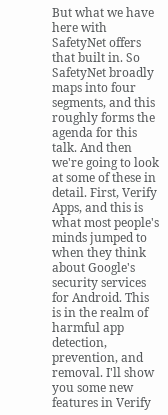But what we have here with SafetyNet offers that built in. So SafetyNet broadly maps into four segments, and this roughly forms the agenda for this talk. And then we're going to look at some of these in detail. First, Verify Apps, and this is what most people's minds jumped to when they think about Google's security services for Android. This is in the realm of harmful app detection, prevention, and removal. I'll show you some new features in Verify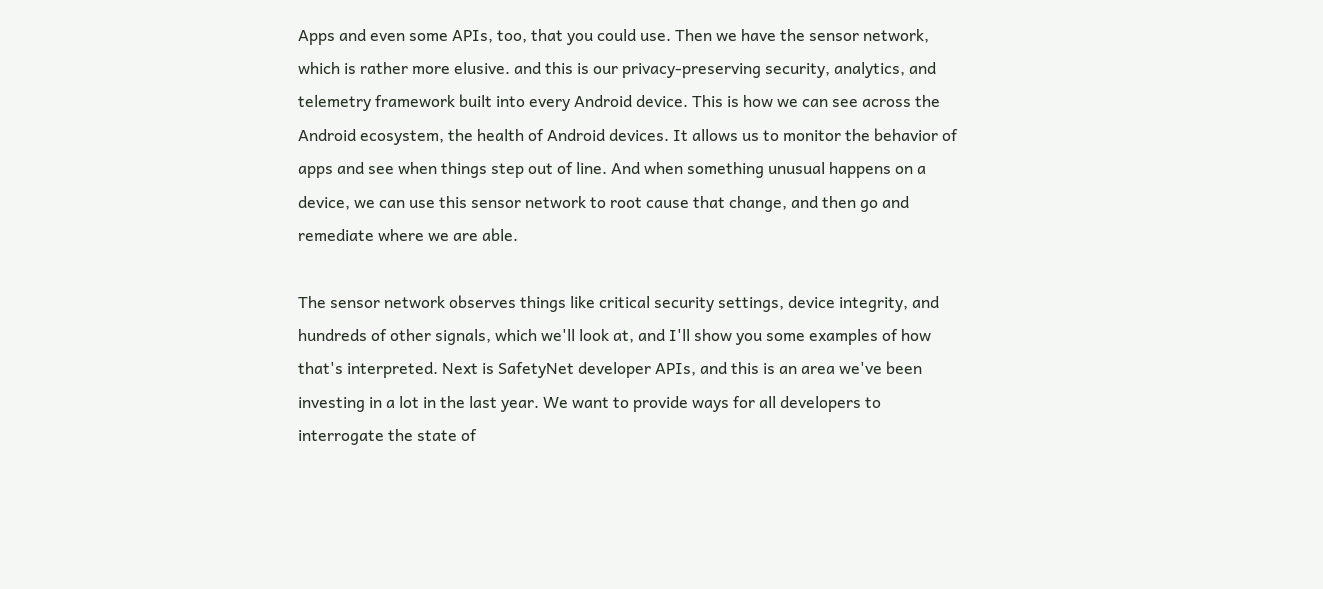Apps and even some APIs, too, that you could use. Then we have the sensor network, which is rather more elusive. and this is our privacy-preserving security, analytics, and telemetry framework built into every Android device. This is how we can see across the Android ecosystem, the health of Android devices. It allows us to monitor the behavior of apps and see when things step out of line. And when something unusual happens on a device, we can use this sensor network to root cause that change, and then go and remediate where we are able.

The sensor network observes things like critical security settings, device integrity, and hundreds of other signals, which we'll look at, and I'll show you some examples of how that's interpreted. Next is SafetyNet developer APIs, and this is an area we've been investing in a lot in the last year. We want to provide ways for all developers to interrogate the state of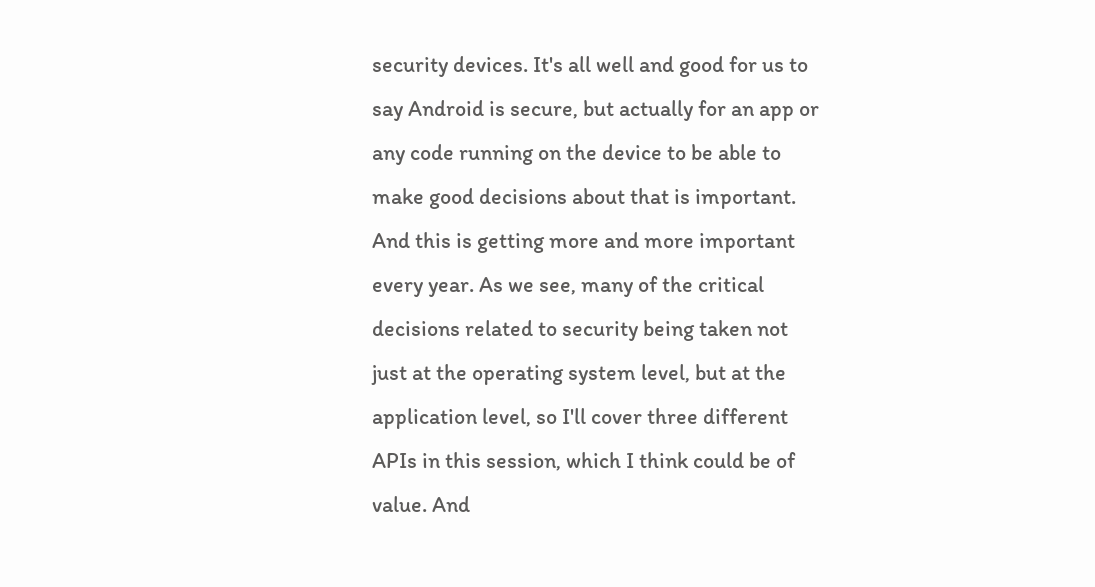security devices. It's all well and good for us to say Android is secure, but actually for an app or any code running on the device to be able to make good decisions about that is important. And this is getting more and more important every year. As we see, many of the critical decisions related to security being taken not just at the operating system level, but at the application level, so I'll cover three different APIs in this session, which I think could be of value. And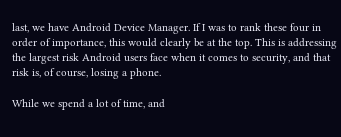last, we have Android Device Manager. If I was to rank these four in order of importance, this would clearly be at the top. This is addressing the largest risk Android users face when it comes to security, and that risk is, of course, losing a phone.

While we spend a lot of time, and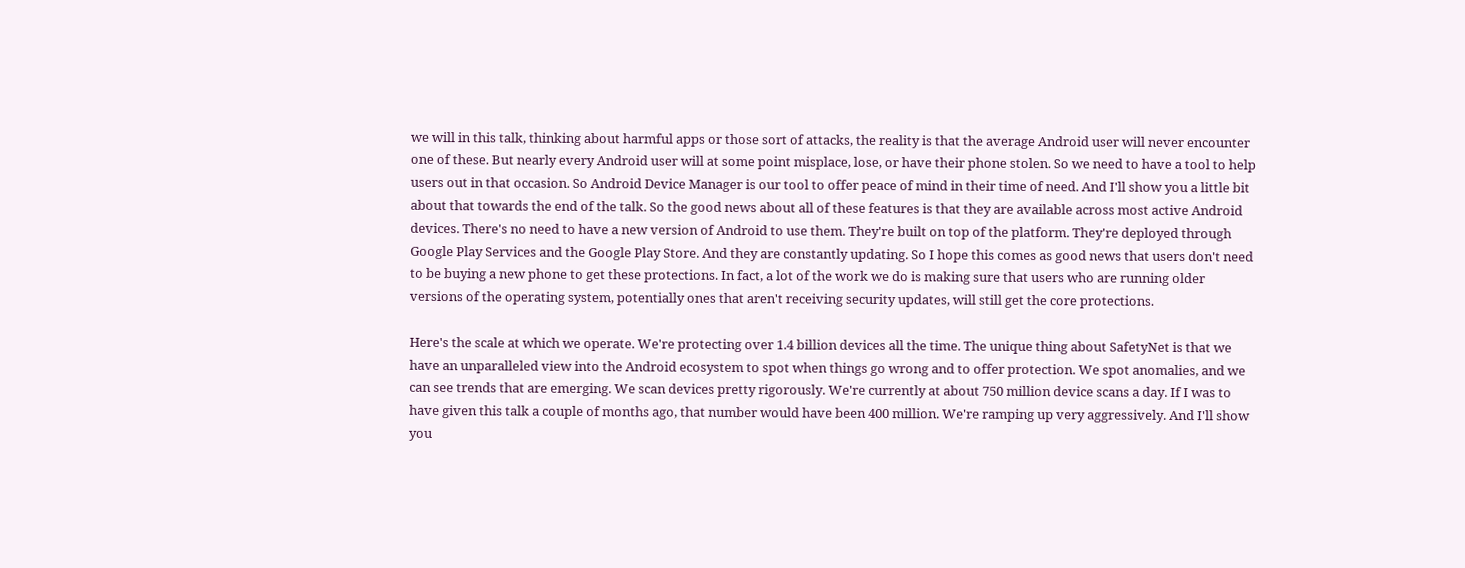we will in this talk, thinking about harmful apps or those sort of attacks, the reality is that the average Android user will never encounter one of these. But nearly every Android user will at some point misplace, lose, or have their phone stolen. So we need to have a tool to help users out in that occasion. So Android Device Manager is our tool to offer peace of mind in their time of need. And I'll show you a little bit about that towards the end of the talk. So the good news about all of these features is that they are available across most active Android devices. There's no need to have a new version of Android to use them. They're built on top of the platform. They're deployed through Google Play Services and the Google Play Store. And they are constantly updating. So I hope this comes as good news that users don't need to be buying a new phone to get these protections. In fact, a lot of the work we do is making sure that users who are running older versions of the operating system, potentially ones that aren't receiving security updates, will still get the core protections.

Here's the scale at which we operate. We're protecting over 1.4 billion devices all the time. The unique thing about SafetyNet is that we have an unparalleled view into the Android ecosystem to spot when things go wrong and to offer protection. We spot anomalies, and we can see trends that are emerging. We scan devices pretty rigorously. We're currently at about 750 million device scans a day. If I was to have given this talk a couple of months ago, that number would have been 400 million. We're ramping up very aggressively. And I'll show you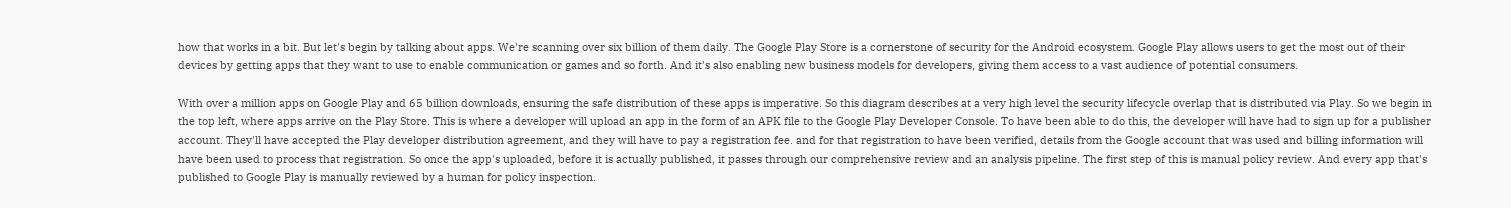how that works in a bit. But let's begin by talking about apps. We're scanning over six billion of them daily. The Google Play Store is a cornerstone of security for the Android ecosystem. Google Play allows users to get the most out of their devices by getting apps that they want to use to enable communication or games and so forth. And it's also enabling new business models for developers, giving them access to a vast audience of potential consumers.

With over a million apps on Google Play and 65 billion downloads, ensuring the safe distribution of these apps is imperative. So this diagram describes at a very high level the security lifecycle overlap that is distributed via Play. So we begin in the top left, where apps arrive on the Play Store. This is where a developer will upload an app in the form of an APK file to the Google Play Developer Console. To have been able to do this, the developer will have had to sign up for a publisher account. They'll have accepted the Play developer distribution agreement, and they will have to pay a registration fee. and for that registration to have been verified, details from the Google account that was used and billing information will have been used to process that registration. So once the app's uploaded, before it is actually published, it passes through our comprehensive review and an analysis pipeline. The first step of this is manual policy review. And every app that's published to Google Play is manually reviewed by a human for policy inspection.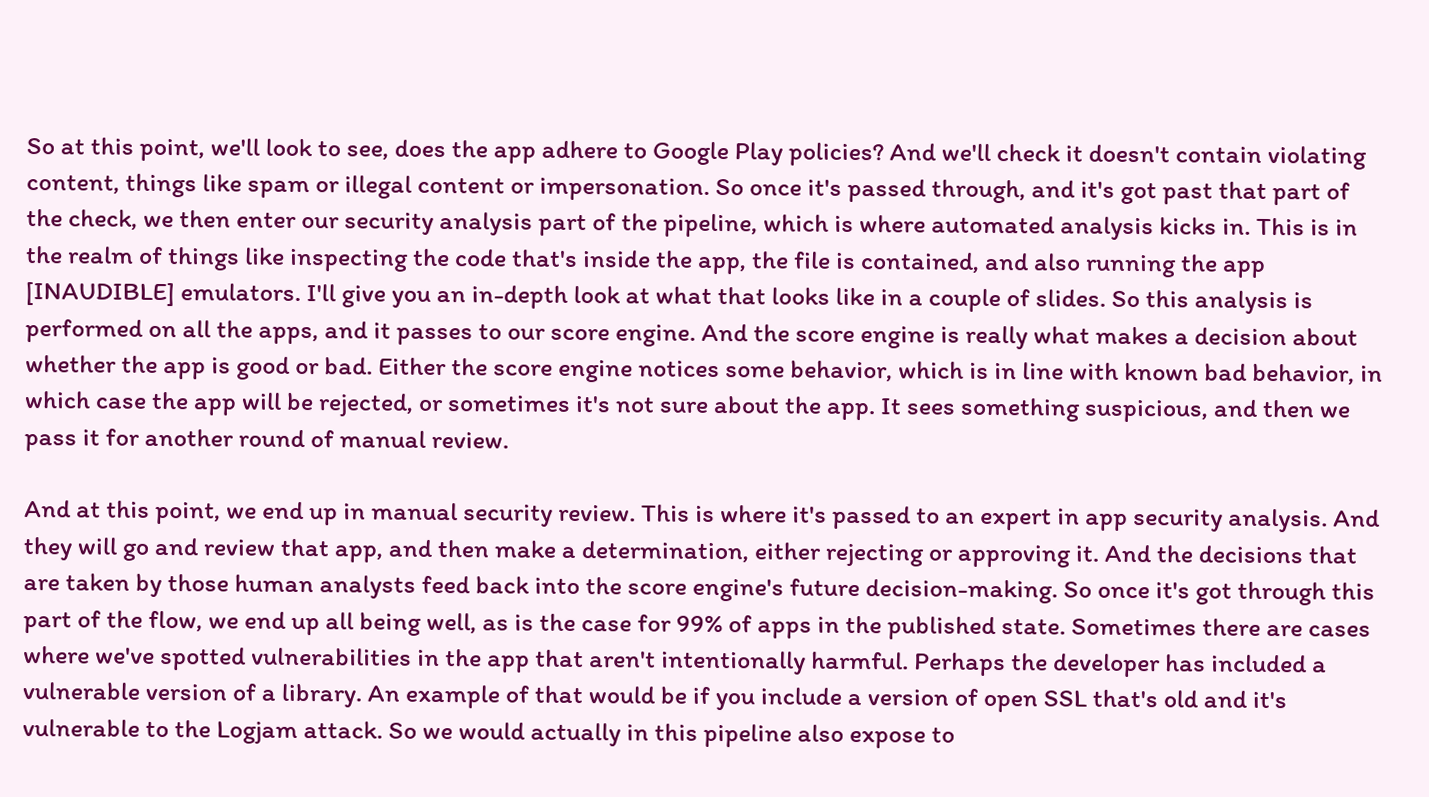So at this point, we'll look to see, does the app adhere to Google Play policies? And we'll check it doesn't contain violating content, things like spam or illegal content or impersonation. So once it's passed through, and it's got past that part of the check, we then enter our security analysis part of the pipeline, which is where automated analysis kicks in. This is in the realm of things like inspecting the code that's inside the app, the file is contained, and also running the app [INAUDIBLE] emulators. I'll give you an in-depth look at what that looks like in a couple of slides. So this analysis is performed on all the apps, and it passes to our score engine. And the score engine is really what makes a decision about whether the app is good or bad. Either the score engine notices some behavior, which is in line with known bad behavior, in which case the app will be rejected, or sometimes it's not sure about the app. It sees something suspicious, and then we pass it for another round of manual review.

And at this point, we end up in manual security review. This is where it's passed to an expert in app security analysis. And they will go and review that app, and then make a determination, either rejecting or approving it. And the decisions that are taken by those human analysts feed back into the score engine's future decision-making. So once it's got through this part of the flow, we end up all being well, as is the case for 99% of apps in the published state. Sometimes there are cases where we've spotted vulnerabilities in the app that aren't intentionally harmful. Perhaps the developer has included a vulnerable version of a library. An example of that would be if you include a version of open SSL that's old and it's vulnerable to the Logjam attack. So we would actually in this pipeline also expose to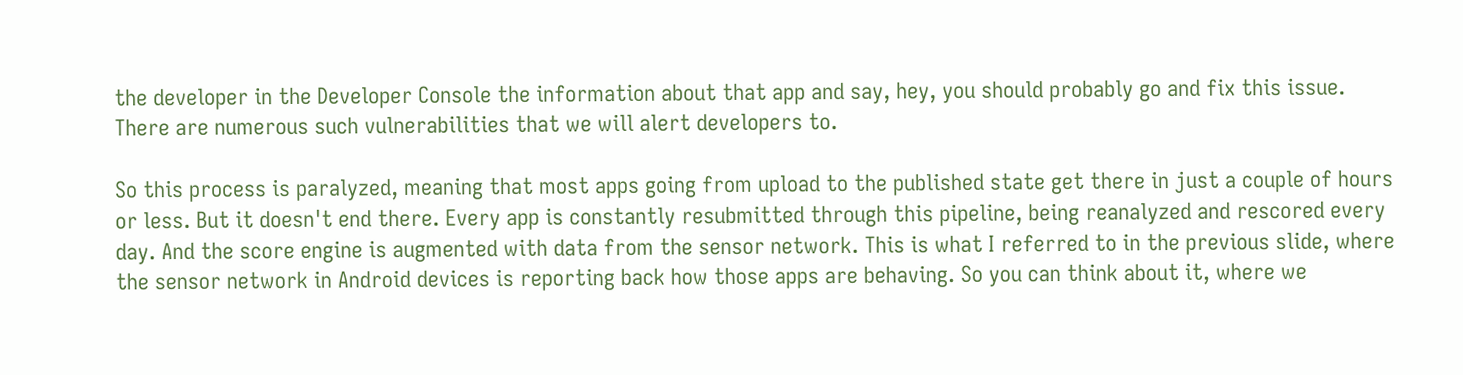the developer in the Developer Console the information about that app and say, hey, you should probably go and fix this issue. There are numerous such vulnerabilities that we will alert developers to.

So this process is paralyzed, meaning that most apps going from upload to the published state get there in just a couple of hours or less. But it doesn't end there. Every app is constantly resubmitted through this pipeline, being reanalyzed and rescored every day. And the score engine is augmented with data from the sensor network. This is what I referred to in the previous slide, where the sensor network in Android devices is reporting back how those apps are behaving. So you can think about it, where we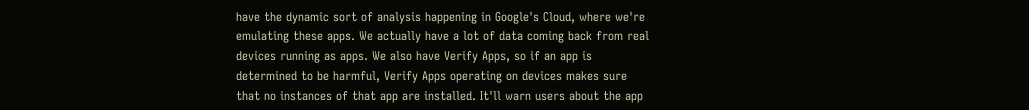have the dynamic sort of analysis happening in Google's Cloud, where we're emulating these apps. We actually have a lot of data coming back from real devices running as apps. We also have Verify Apps, so if an app is determined to be harmful, Verify Apps operating on devices makes sure that no instances of that app are installed. It'll warn users about the app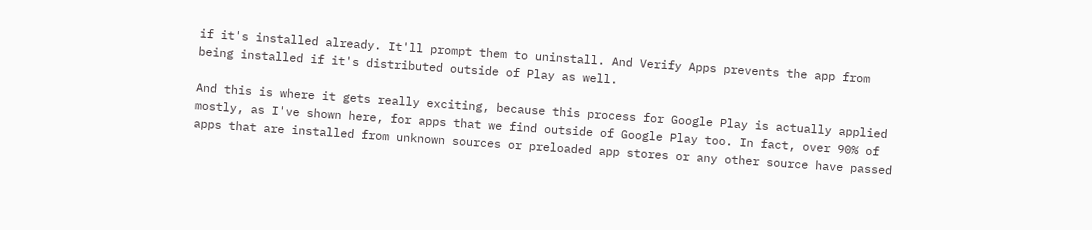if it's installed already. It'll prompt them to uninstall. And Verify Apps prevents the app from being installed if it's distributed outside of Play as well.

And this is where it gets really exciting, because this process for Google Play is actually applied mostly, as I've shown here, for apps that we find outside of Google Play too. In fact, over 90% of apps that are installed from unknown sources or preloaded app stores or any other source have passed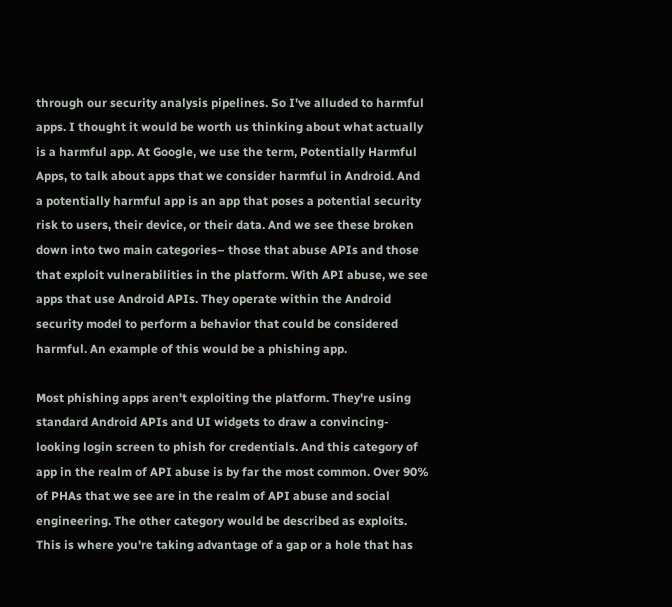through our security analysis pipelines. So I've alluded to harmful apps. I thought it would be worth us thinking about what actually is a harmful app. At Google, we use the term, Potentially Harmful Apps, to talk about apps that we consider harmful in Android. And a potentially harmful app is an app that poses a potential security risk to users, their device, or their data. And we see these broken down into two main categories– those that abuse APIs and those that exploit vulnerabilities in the platform. With API abuse, we see apps that use Android APIs. They operate within the Android security model to perform a behavior that could be considered harmful. An example of this would be a phishing app.

Most phishing apps aren't exploiting the platform. They're using standard Android APIs and UI widgets to draw a convincing-looking login screen to phish for credentials. And this category of app in the realm of API abuse is by far the most common. Over 90% of PHAs that we see are in the realm of API abuse and social engineering. The other category would be described as exploits. This is where you're taking advantage of a gap or a hole that has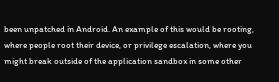been unpatched in Android. An example of this would be rooting, where people root their device, or privilege escalation, where you might break outside of the application sandbox in some other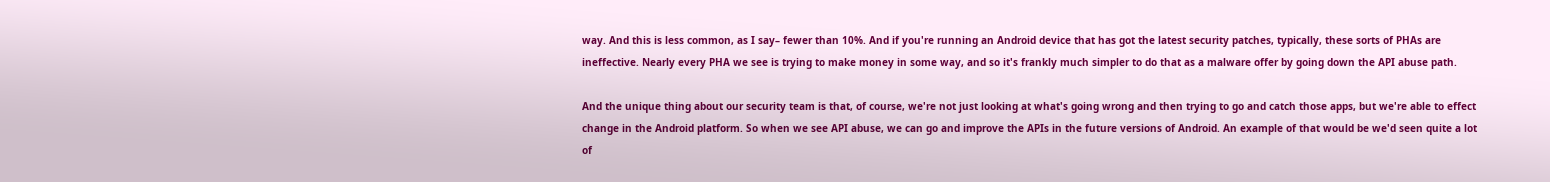way. And this is less common, as I say– fewer than 10%. And if you're running an Android device that has got the latest security patches, typically, these sorts of PHAs are ineffective. Nearly every PHA we see is trying to make money in some way, and so it's frankly much simpler to do that as a malware offer by going down the API abuse path.

And the unique thing about our security team is that, of course, we're not just looking at what's going wrong and then trying to go and catch those apps, but we're able to effect change in the Android platform. So when we see API abuse, we can go and improve the APIs in the future versions of Android. An example of that would be we'd seen quite a lot of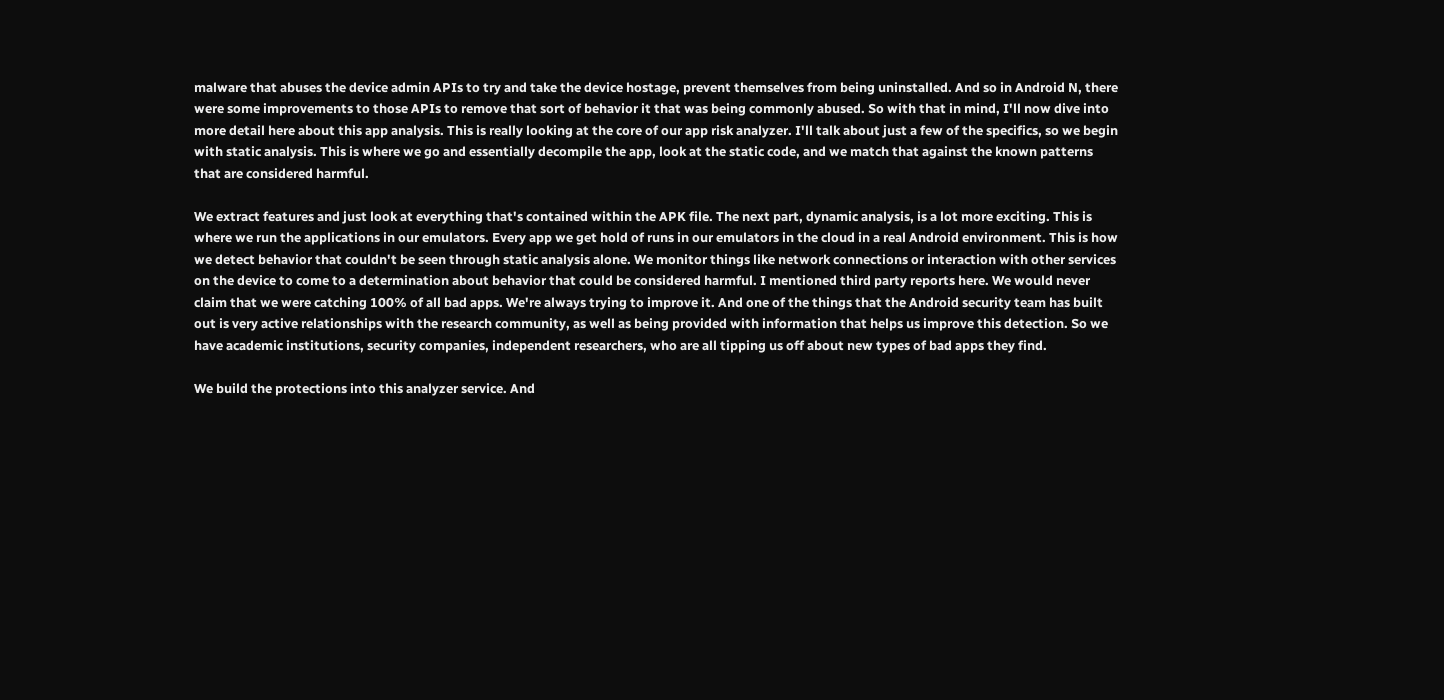malware that abuses the device admin APIs to try and take the device hostage, prevent themselves from being uninstalled. And so in Android N, there were some improvements to those APIs to remove that sort of behavior it that was being commonly abused. So with that in mind, I'll now dive into more detail here about this app analysis. This is really looking at the core of our app risk analyzer. I'll talk about just a few of the specifics, so we begin with static analysis. This is where we go and essentially decompile the app, look at the static code, and we match that against the known patterns that are considered harmful.

We extract features and just look at everything that's contained within the APK file. The next part, dynamic analysis, is a lot more exciting. This is where we run the applications in our emulators. Every app we get hold of runs in our emulators in the cloud in a real Android environment. This is how we detect behavior that couldn't be seen through static analysis alone. We monitor things like network connections or interaction with other services on the device to come to a determination about behavior that could be considered harmful. I mentioned third party reports here. We would never claim that we were catching 100% of all bad apps. We're always trying to improve it. And one of the things that the Android security team has built out is very active relationships with the research community, as well as being provided with information that helps us improve this detection. So we have academic institutions, security companies, independent researchers, who are all tipping us off about new types of bad apps they find.

We build the protections into this analyzer service. And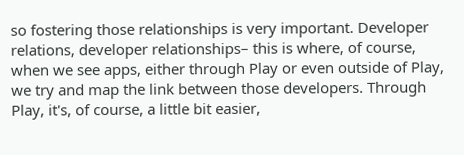so fostering those relationships is very important. Developer relations, developer relationships– this is where, of course, when we see apps, either through Play or even outside of Play, we try and map the link between those developers. Through Play, it's, of course, a little bit easier,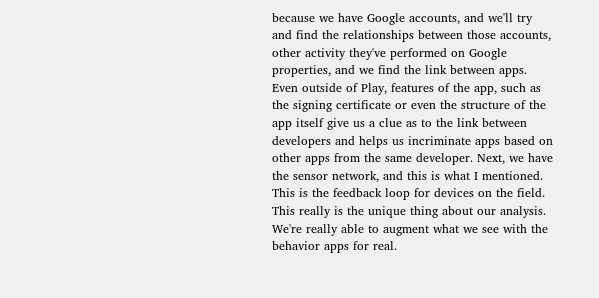because we have Google accounts, and we'll try and find the relationships between those accounts, other activity they've performed on Google properties, and we find the link between apps. Even outside of Play, features of the app, such as the signing certificate or even the structure of the app itself give us a clue as to the link between developers and helps us incriminate apps based on other apps from the same developer. Next, we have the sensor network, and this is what I mentioned. This is the feedback loop for devices on the field. This really is the unique thing about our analysis. We're really able to augment what we see with the behavior apps for real.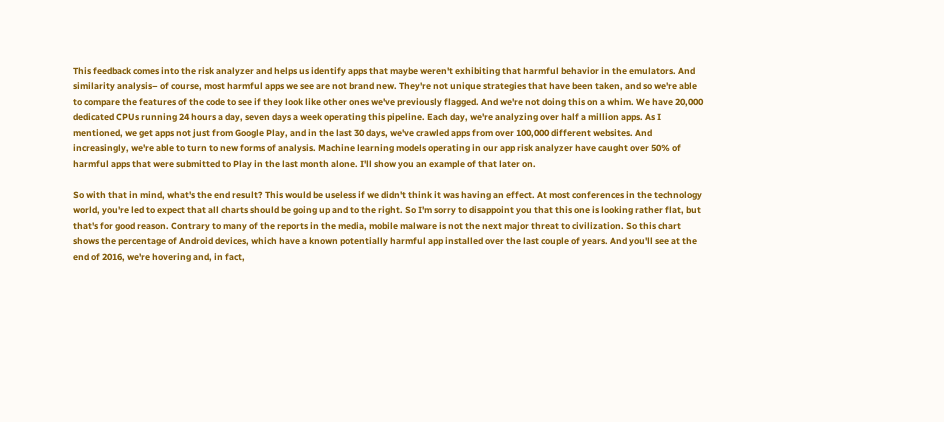This feedback comes into the risk analyzer and helps us identify apps that maybe weren't exhibiting that harmful behavior in the emulators. And similarity analysis– of course, most harmful apps we see are not brand new. They're not unique strategies that have been taken, and so we're able to compare the features of the code to see if they look like other ones we've previously flagged. And we're not doing this on a whim. We have 20,000 dedicated CPUs running 24 hours a day, seven days a week operating this pipeline. Each day, we're analyzing over half a million apps. As I mentioned, we get apps not just from Google Play, and in the last 30 days, we've crawled apps from over 100,000 different websites. And increasingly, we're able to turn to new forms of analysis. Machine learning models operating in our app risk analyzer have caught over 50% of harmful apps that were submitted to Play in the last month alone. I'll show you an example of that later on.

So with that in mind, what's the end result? This would be useless if we didn't think it was having an effect. At most conferences in the technology world, you're led to expect that all charts should be going up and to the right. So I'm sorry to disappoint you that this one is looking rather flat, but that's for good reason. Contrary to many of the reports in the media, mobile malware is not the next major threat to civilization. So this chart shows the percentage of Android devices, which have a known potentially harmful app installed over the last couple of years. And you'll see at the end of 2016, we're hovering and, in fact,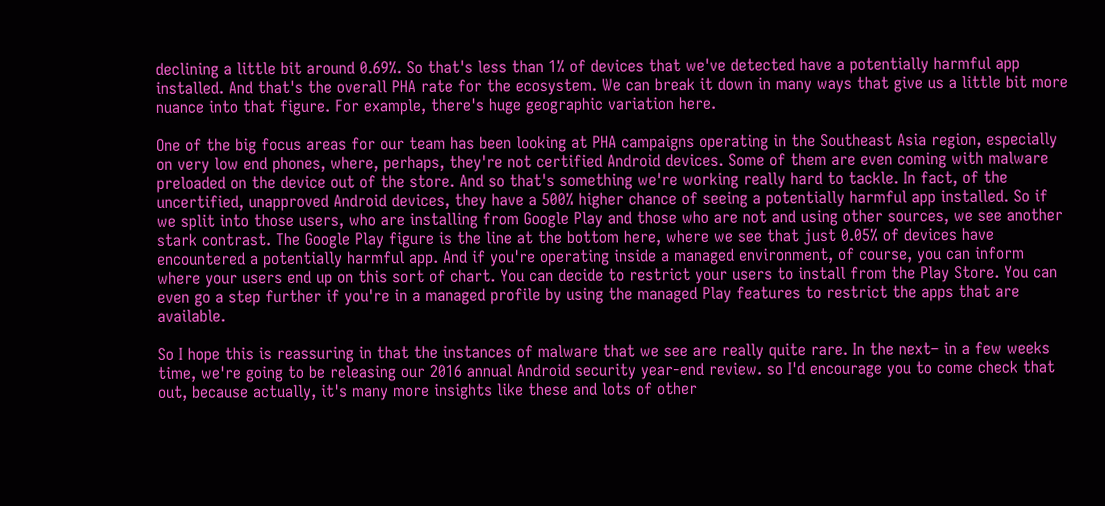declining a little bit around 0.69%. So that's less than 1% of devices that we've detected have a potentially harmful app installed. And that's the overall PHA rate for the ecosystem. We can break it down in many ways that give us a little bit more nuance into that figure. For example, there's huge geographic variation here.

One of the big focus areas for our team has been looking at PHA campaigns operating in the Southeast Asia region, especially on very low end phones, where, perhaps, they're not certified Android devices. Some of them are even coming with malware preloaded on the device out of the store. And so that's something we're working really hard to tackle. In fact, of the uncertified, unapproved Android devices, they have a 500% higher chance of seeing a potentially harmful app installed. So if we split into those users, who are installing from Google Play and those who are not and using other sources, we see another stark contrast. The Google Play figure is the line at the bottom here, where we see that just 0.05% of devices have encountered a potentially harmful app. And if you're operating inside a managed environment, of course, you can inform where your users end up on this sort of chart. You can decide to restrict your users to install from the Play Store. You can even go a step further if you're in a managed profile by using the managed Play features to restrict the apps that are available.

So I hope this is reassuring in that the instances of malware that we see are really quite rare. In the next– in a few weeks time, we're going to be releasing our 2016 annual Android security year-end review. so I'd encourage you to come check that out, because actually, it's many more insights like these and lots of other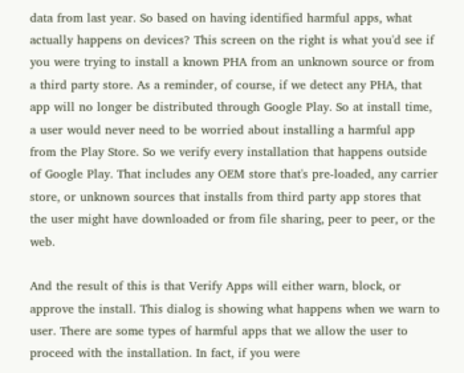data from last year. So based on having identified harmful apps, what actually happens on devices? This screen on the right is what you'd see if you were trying to install a known PHA from an unknown source or from a third party store. As a reminder, of course, if we detect any PHA, that app will no longer be distributed through Google Play. So at install time, a user would never need to be worried about installing a harmful app from the Play Store. So we verify every installation that happens outside of Google Play. That includes any OEM store that's pre-loaded, any carrier store, or unknown sources that installs from third party app stores that the user might have downloaded or from file sharing, peer to peer, or the web.

And the result of this is that Verify Apps will either warn, block, or approve the install. This dialog is showing what happens when we warn to user. There are some types of harmful apps that we allow the user to proceed with the installation. In fact, if you were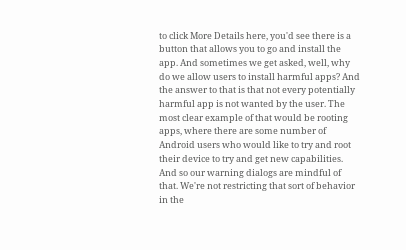to click More Details here, you'd see there is a button that allows you to go and install the app. And sometimes we get asked, well, why do we allow users to install harmful apps? And the answer to that is that not every potentially harmful app is not wanted by the user. The most clear example of that would be rooting apps, where there are some number of Android users who would like to try and root their device to try and get new capabilities. And so our warning dialogs are mindful of that. We're not restricting that sort of behavior in the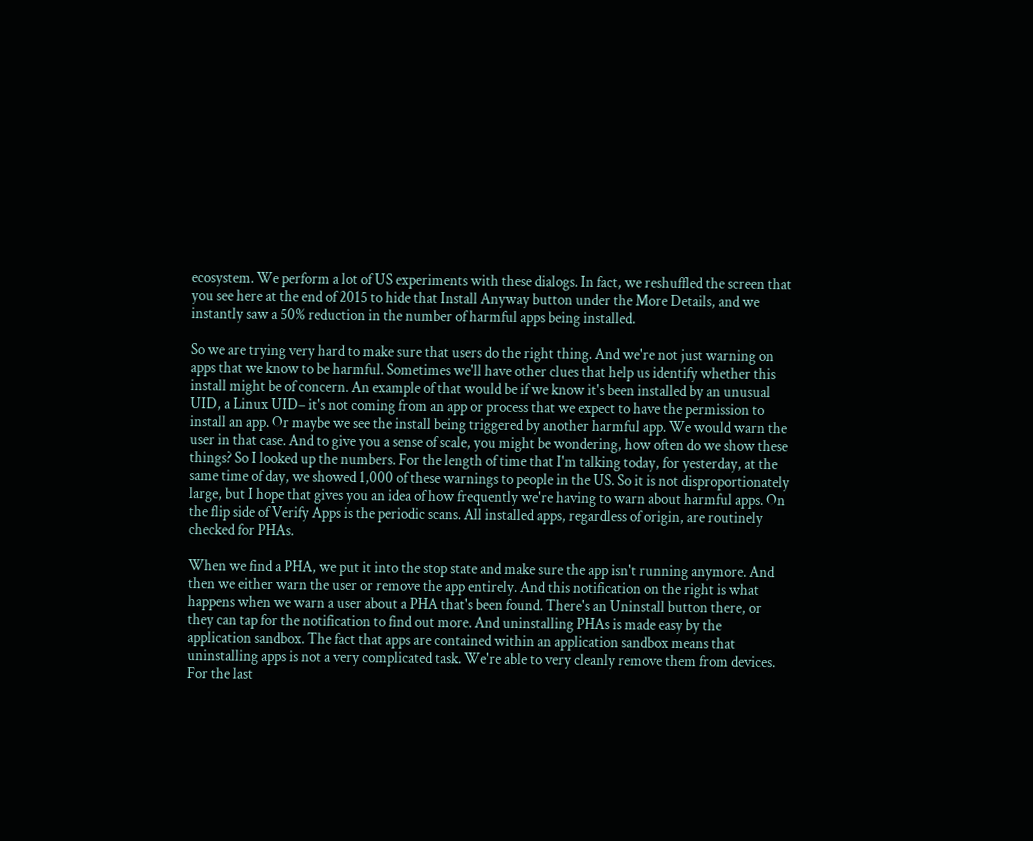ecosystem. We perform a lot of US experiments with these dialogs. In fact, we reshuffled the screen that you see here at the end of 2015 to hide that Install Anyway button under the More Details, and we instantly saw a 50% reduction in the number of harmful apps being installed.

So we are trying very hard to make sure that users do the right thing. And we're not just warning on apps that we know to be harmful. Sometimes we'll have other clues that help us identify whether this install might be of concern. An example of that would be if we know it's been installed by an unusual UID, a Linux UID– it's not coming from an app or process that we expect to have the permission to install an app. Or maybe we see the install being triggered by another harmful app. We would warn the user in that case. And to give you a sense of scale, you might be wondering, how often do we show these things? So I looked up the numbers. For the length of time that I'm talking today, for yesterday, at the same time of day, we showed 1,000 of these warnings to people in the US. So it is not disproportionately large, but I hope that gives you an idea of how frequently we're having to warn about harmful apps. On the flip side of Verify Apps is the periodic scans. All installed apps, regardless of origin, are routinely checked for PHAs.

When we find a PHA, we put it into the stop state and make sure the app isn't running anymore. And then we either warn the user or remove the app entirely. And this notification on the right is what happens when we warn a user about a PHA that's been found. There's an Uninstall button there, or they can tap for the notification to find out more. And uninstalling PHAs is made easy by the application sandbox. The fact that apps are contained within an application sandbox means that uninstalling apps is not a very complicated task. We're able to very cleanly remove them from devices. For the last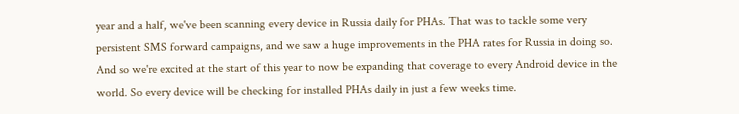year and a half, we've been scanning every device in Russia daily for PHAs. That was to tackle some very persistent SMS forward campaigns, and we saw a huge improvements in the PHA rates for Russia in doing so. And so we're excited at the start of this year to now be expanding that coverage to every Android device in the world. So every device will be checking for installed PHAs daily in just a few weeks time.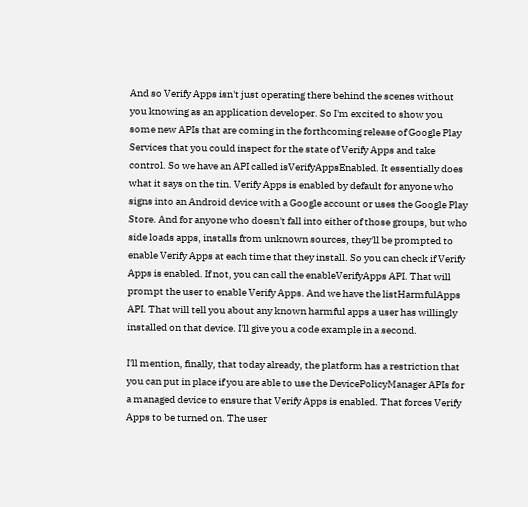And so Verify Apps isn't just operating there behind the scenes without you knowing as an application developer. So I'm excited to show you some new APIs that are coming in the forthcoming release of Google Play Services that you could inspect for the state of Verify Apps and take control. So we have an API called isVerifyAppsEnabled. It essentially does what it says on the tin. Verify Apps is enabled by default for anyone who signs into an Android device with a Google account or uses the Google Play Store. And for anyone who doesn't fall into either of those groups, but who side loads apps, installs from unknown sources, they'll be prompted to enable Verify Apps at each time that they install. So you can check if Verify Apps is enabled. If not, you can call the enableVerifyApps API. That will prompt the user to enable Verify Apps. And we have the listHarmfulApps API. That will tell you about any known harmful apps a user has willingly installed on that device. I'll give you a code example in a second.

I'll mention, finally, that today already, the platform has a restriction that you can put in place if you are able to use the DevicePolicyManager APIs for a managed device to ensure that Verify Apps is enabled. That forces Verify Apps to be turned on. The user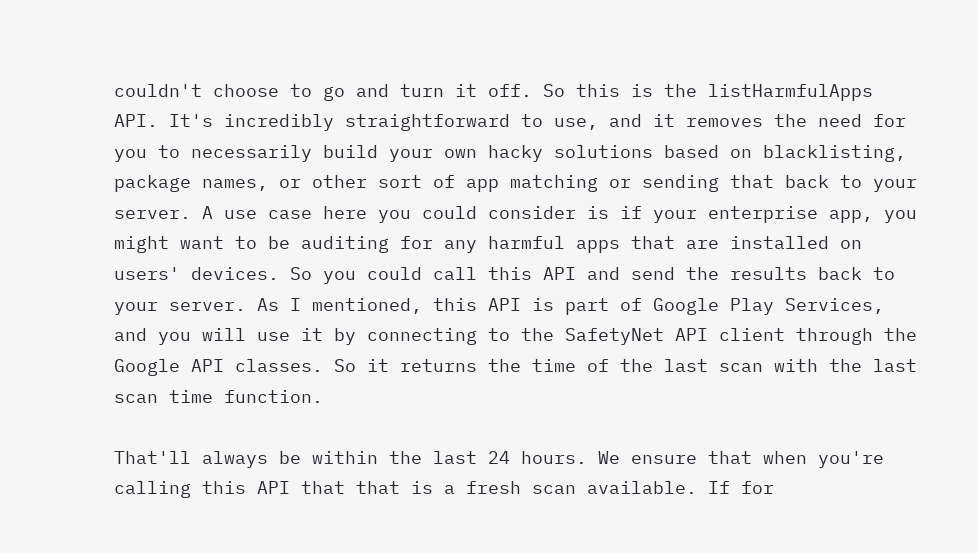couldn't choose to go and turn it off. So this is the listHarmfulApps API. It's incredibly straightforward to use, and it removes the need for you to necessarily build your own hacky solutions based on blacklisting, package names, or other sort of app matching or sending that back to your server. A use case here you could consider is if your enterprise app, you might want to be auditing for any harmful apps that are installed on users' devices. So you could call this API and send the results back to your server. As I mentioned, this API is part of Google Play Services, and you will use it by connecting to the SafetyNet API client through the Google API classes. So it returns the time of the last scan with the last scan time function.

That'll always be within the last 24 hours. We ensure that when you're calling this API that that is a fresh scan available. If for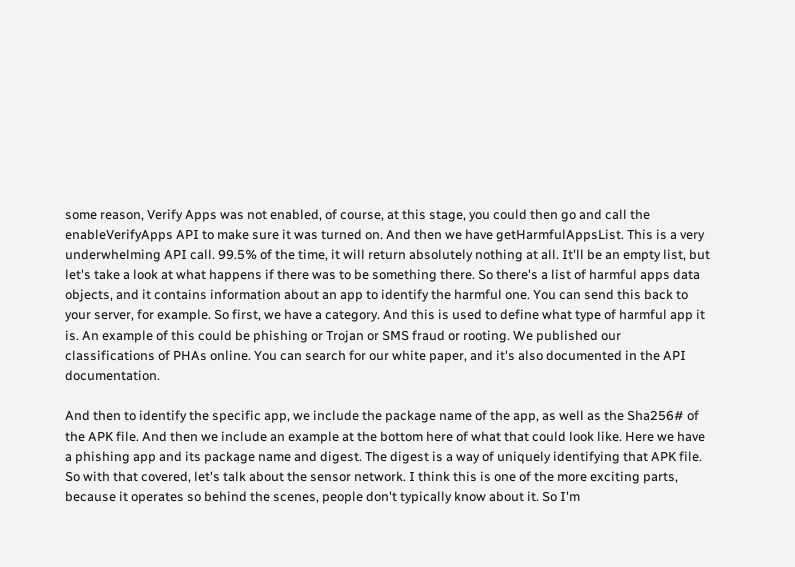some reason, Verify Apps was not enabled, of course, at this stage, you could then go and call the enableVerifyApps API to make sure it was turned on. And then we have getHarmfulAppsList. This is a very underwhelming API call. 99.5% of the time, it will return absolutely nothing at all. It'll be an empty list, but let's take a look at what happens if there was to be something there. So there's a list of harmful apps data objects, and it contains information about an app to identify the harmful one. You can send this back to your server, for example. So first, we have a category. And this is used to define what type of harmful app it is. An example of this could be phishing or Trojan or SMS fraud or rooting. We published our classifications of PHAs online. You can search for our white paper, and it's also documented in the API documentation.

And then to identify the specific app, we include the package name of the app, as well as the Sha256# of the APK file. And then we include an example at the bottom here of what that could look like. Here we have a phishing app and its package name and digest. The digest is a way of uniquely identifying that APK file. So with that covered, let's talk about the sensor network. I think this is one of the more exciting parts, because it operates so behind the scenes, people don't typically know about it. So I'm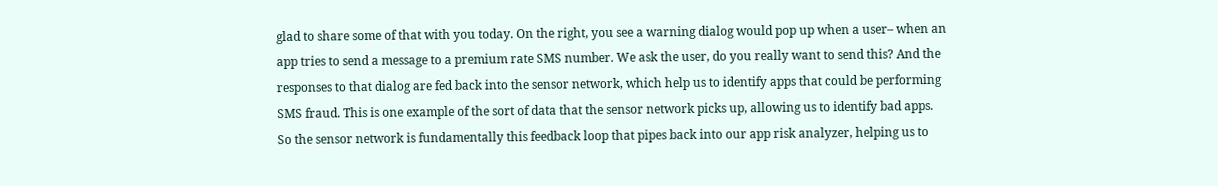glad to share some of that with you today. On the right, you see a warning dialog would pop up when a user– when an app tries to send a message to a premium rate SMS number. We ask the user, do you really want to send this? And the responses to that dialog are fed back into the sensor network, which help us to identify apps that could be performing SMS fraud. This is one example of the sort of data that the sensor network picks up, allowing us to identify bad apps. So the sensor network is fundamentally this feedback loop that pipes back into our app risk analyzer, helping us to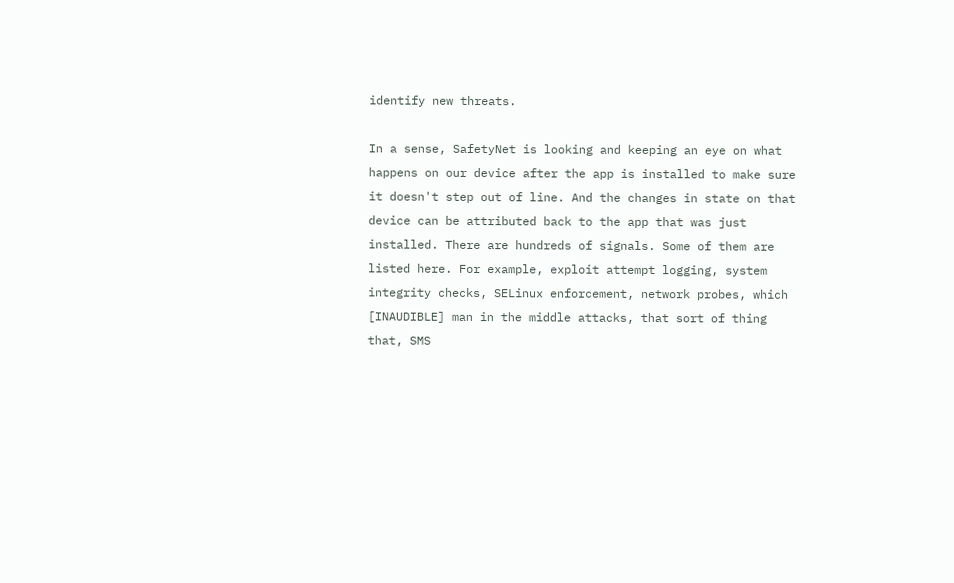identify new threats.

In a sense, SafetyNet is looking and keeping an eye on what happens on our device after the app is installed to make sure it doesn't step out of line. And the changes in state on that device can be attributed back to the app that was just installed. There are hundreds of signals. Some of them are listed here. For example, exploit attempt logging, system integrity checks, SELinux enforcement, network probes, which [INAUDIBLE] man in the middle attacks, that sort of thing that, SMS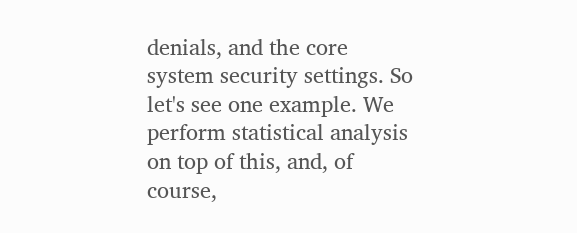denials, and the core system security settings. So let's see one example. We perform statistical analysis on top of this, and, of course,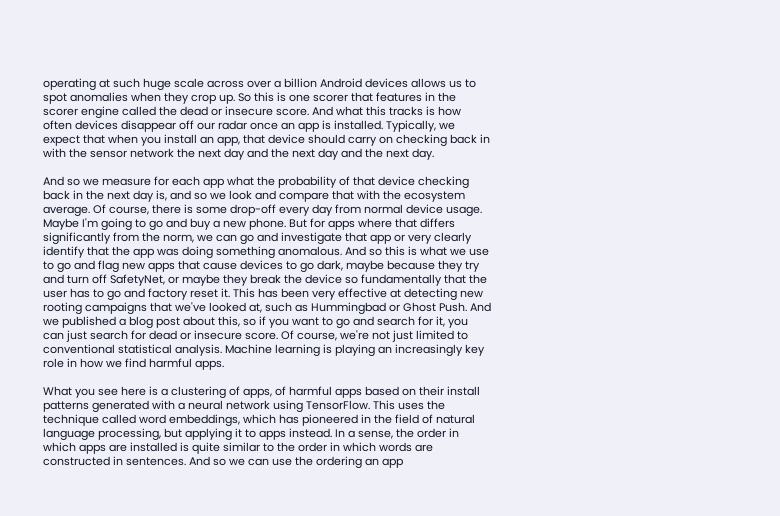operating at such huge scale across over a billion Android devices allows us to spot anomalies when they crop up. So this is one scorer that features in the scorer engine called the dead or insecure score. And what this tracks is how often devices disappear off our radar once an app is installed. Typically, we expect that when you install an app, that device should carry on checking back in with the sensor network the next day and the next day and the next day.

And so we measure for each app what the probability of that device checking back in the next day is, and so we look and compare that with the ecosystem average. Of course, there is some drop-off every day from normal device usage. Maybe I'm going to go and buy a new phone. But for apps where that differs significantly from the norm, we can go and investigate that app or very clearly identify that the app was doing something anomalous. And so this is what we use to go and flag new apps that cause devices to go dark, maybe because they try and turn off SafetyNet, or maybe they break the device so fundamentally that the user has to go and factory reset it. This has been very effective at detecting new rooting campaigns that we've looked at, such as Hummingbad or Ghost Push. And we published a blog post about this, so if you want to go and search for it, you can just search for dead or insecure score. Of course, we're not just limited to conventional statistical analysis. Machine learning is playing an increasingly key role in how we find harmful apps.

What you see here is a clustering of apps, of harmful apps based on their install patterns generated with a neural network using TensorFlow. This uses the technique called word embeddings, which has pioneered in the field of natural language processing, but applying it to apps instead. In a sense, the order in which apps are installed is quite similar to the order in which words are constructed in sentences. And so we can use the ordering an app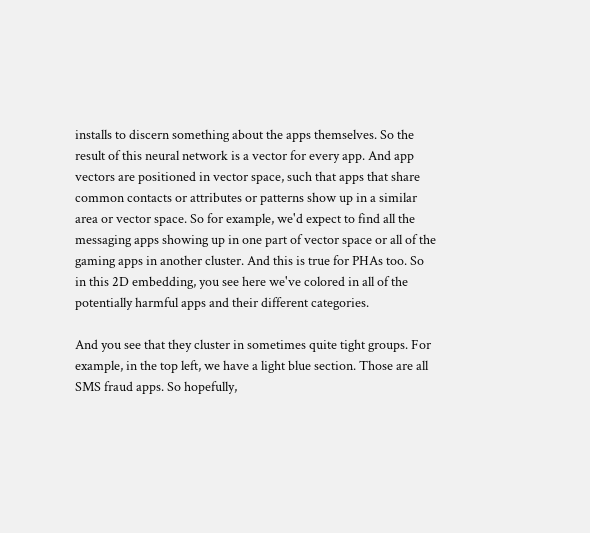installs to discern something about the apps themselves. So the result of this neural network is a vector for every app. And app vectors are positioned in vector space, such that apps that share common contacts or attributes or patterns show up in a similar area or vector space. So for example, we'd expect to find all the messaging apps showing up in one part of vector space or all of the gaming apps in another cluster. And this is true for PHAs too. So in this 2D embedding, you see here we've colored in all of the potentially harmful apps and their different categories.

And you see that they cluster in sometimes quite tight groups. For example, in the top left, we have a light blue section. Those are all SMS fraud apps. So hopefully,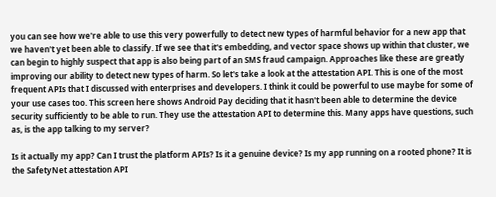you can see how we're able to use this very powerfully to detect new types of harmful behavior for a new app that we haven't yet been able to classify. If we see that it's embedding, and vector space shows up within that cluster, we can begin to highly suspect that app is also being part of an SMS fraud campaign. Approaches like these are greatly improving our ability to detect new types of harm. So let's take a look at the attestation API. This is one of the most frequent APIs that I discussed with enterprises and developers. I think it could be powerful to use maybe for some of your use cases too. This screen here shows Android Pay deciding that it hasn't been able to determine the device security sufficiently to be able to run. They use the attestation API to determine this. Many apps have questions, such as, is the app talking to my server?

Is it actually my app? Can I trust the platform APIs? Is it a genuine device? Is my app running on a rooted phone? It is the SafetyNet attestation API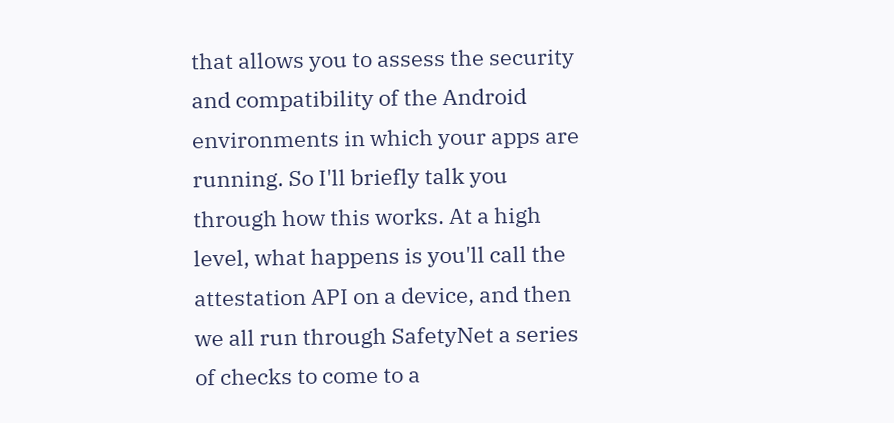that allows you to assess the security and compatibility of the Android environments in which your apps are running. So I'll briefly talk you through how this works. At a high level, what happens is you'll call the attestation API on a device, and then we all run through SafetyNet a series of checks to come to a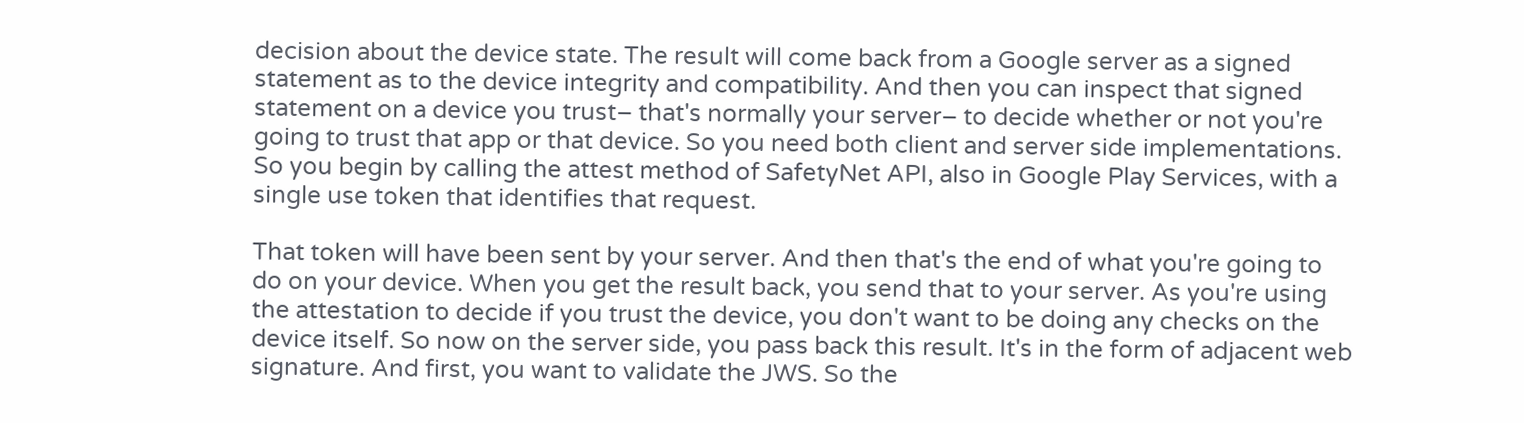decision about the device state. The result will come back from a Google server as a signed statement as to the device integrity and compatibility. And then you can inspect that signed statement on a device you trust– that's normally your server– to decide whether or not you're going to trust that app or that device. So you need both client and server side implementations. So you begin by calling the attest method of SafetyNet API, also in Google Play Services, with a single use token that identifies that request.

That token will have been sent by your server. And then that's the end of what you're going to do on your device. When you get the result back, you send that to your server. As you're using the attestation to decide if you trust the device, you don't want to be doing any checks on the device itself. So now on the server side, you pass back this result. It's in the form of adjacent web signature. And first, you want to validate the JWS. So the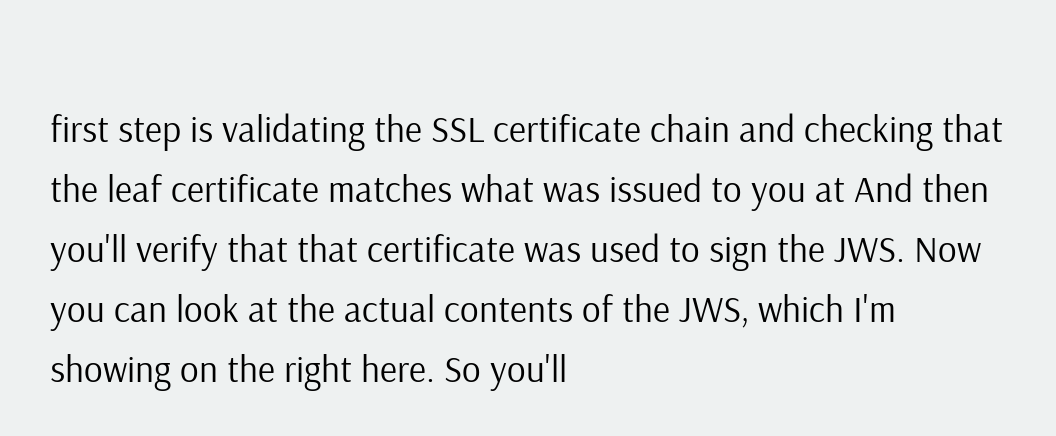first step is validating the SSL certificate chain and checking that the leaf certificate matches what was issued to you at And then you'll verify that that certificate was used to sign the JWS. Now you can look at the actual contents of the JWS, which I'm showing on the right here. So you'll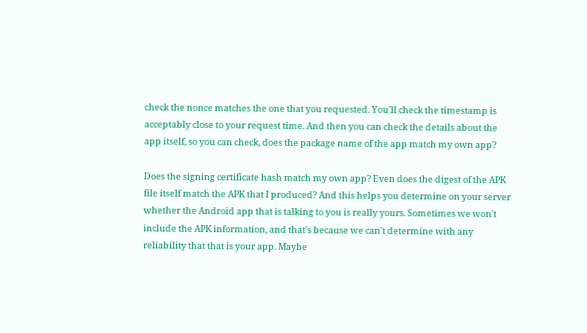check the nonce matches the one that you requested. You'll check the timestamp is acceptably close to your request time. And then you can check the details about the app itself, so you can check, does the package name of the app match my own app?

Does the signing certificate hash match my own app? Even does the digest of the APK file itself match the APK that I produced? And this helps you determine on your server whether the Android app that is talking to you is really yours. Sometimes we won't include the APK information, and that's because we can't determine with any reliability that that is your app. Maybe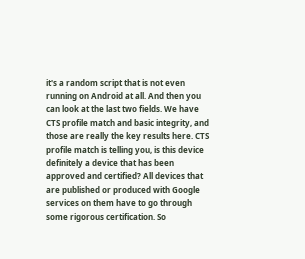it's a random script that is not even running on Android at all. And then you can look at the last two fields. We have CTS profile match and basic integrity, and those are really the key results here. CTS profile match is telling you, is this device definitely a device that has been approved and certified? All devices that are published or produced with Google services on them have to go through some rigorous certification. So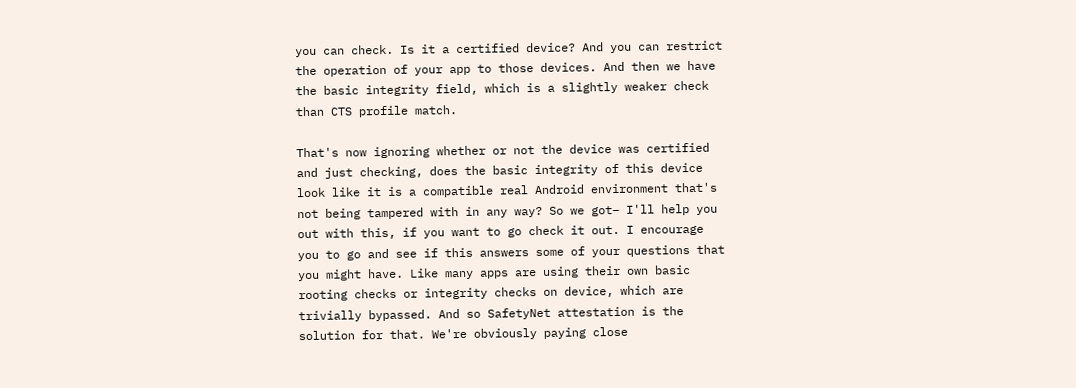you can check. Is it a certified device? And you can restrict the operation of your app to those devices. And then we have the basic integrity field, which is a slightly weaker check than CTS profile match.

That's now ignoring whether or not the device was certified and just checking, does the basic integrity of this device look like it is a compatible real Android environment that's not being tampered with in any way? So we got– I'll help you out with this, if you want to go check it out. I encourage you to go and see if this answers some of your questions that you might have. Like many apps are using their own basic rooting checks or integrity checks on device, which are trivially bypassed. And so SafetyNet attestation is the solution for that. We're obviously paying close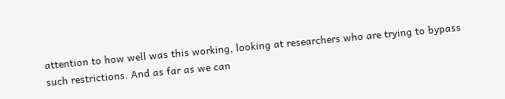attention to how well was this working, looking at researchers who are trying to bypass such restrictions. And as far as we can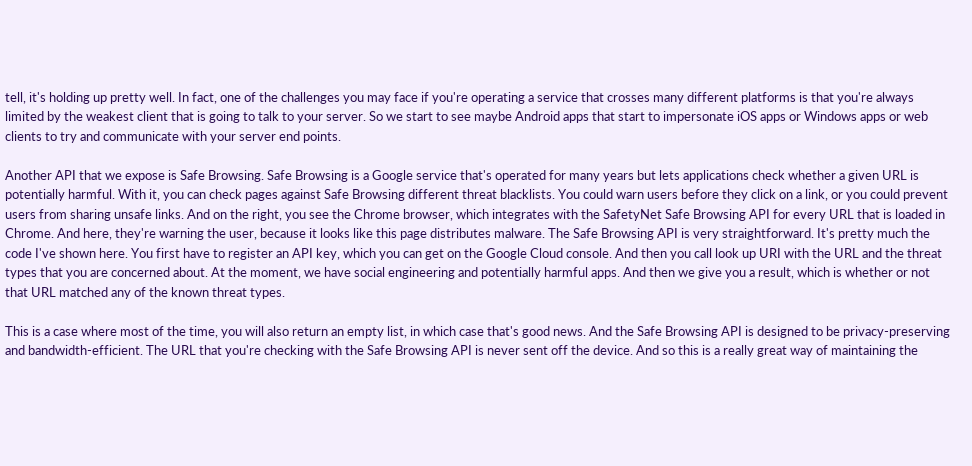tell, it's holding up pretty well. In fact, one of the challenges you may face if you're operating a service that crosses many different platforms is that you're always limited by the weakest client that is going to talk to your server. So we start to see maybe Android apps that start to impersonate iOS apps or Windows apps or web clients to try and communicate with your server end points.

Another API that we expose is Safe Browsing. Safe Browsing is a Google service that's operated for many years but lets applications check whether a given URL is potentially harmful. With it, you can check pages against Safe Browsing different threat blacklists. You could warn users before they click on a link, or you could prevent users from sharing unsafe links. And on the right, you see the Chrome browser, which integrates with the SafetyNet Safe Browsing API for every URL that is loaded in Chrome. And here, they're warning the user, because it looks like this page distributes malware. The Safe Browsing API is very straightforward. It's pretty much the code I've shown here. You first have to register an API key, which you can get on the Google Cloud console. And then you call look up URI with the URL and the threat types that you are concerned about. At the moment, we have social engineering and potentially harmful apps. And then we give you a result, which is whether or not that URL matched any of the known threat types.

This is a case where most of the time, you will also return an empty list, in which case that's good news. And the Safe Browsing API is designed to be privacy-preserving and bandwidth-efficient. The URL that you're checking with the Safe Browsing API is never sent off the device. And so this is a really great way of maintaining the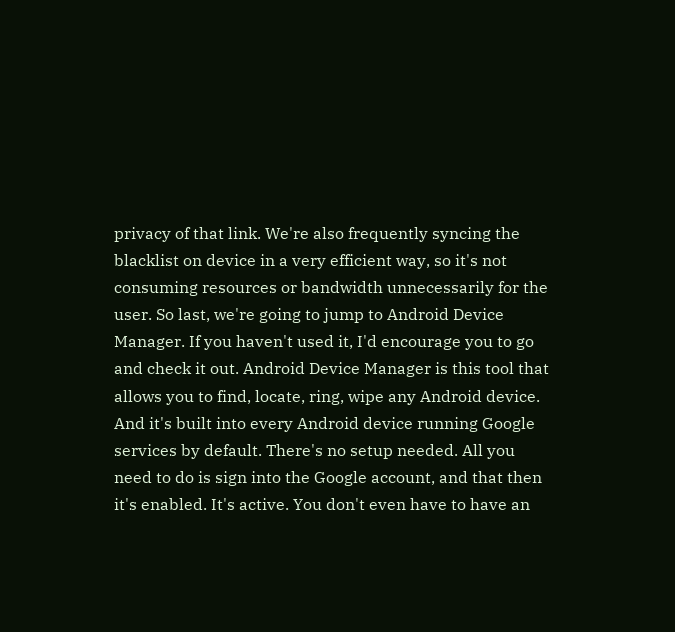privacy of that link. We're also frequently syncing the blacklist on device in a very efficient way, so it's not consuming resources or bandwidth unnecessarily for the user. So last, we're going to jump to Android Device Manager. If you haven't used it, I'd encourage you to go and check it out. Android Device Manager is this tool that allows you to find, locate, ring, wipe any Android device. And it's built into every Android device running Google services by default. There's no setup needed. All you need to do is sign into the Google account, and that then it's enabled. It's active. You don't even have to have an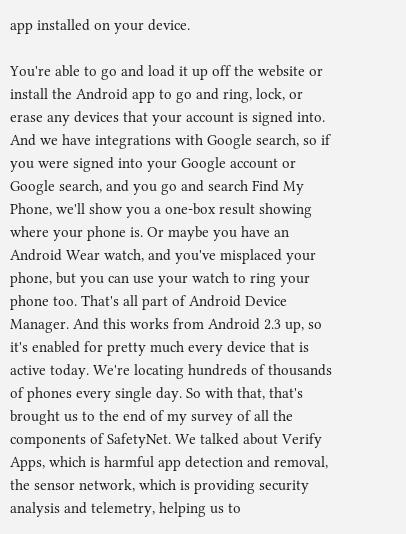app installed on your device.

You're able to go and load it up off the website or install the Android app to go and ring, lock, or erase any devices that your account is signed into. And we have integrations with Google search, so if you were signed into your Google account or Google search, and you go and search Find My Phone, we'll show you a one-box result showing where your phone is. Or maybe you have an Android Wear watch, and you've misplaced your phone, but you can use your watch to ring your phone too. That's all part of Android Device Manager. And this works from Android 2.3 up, so it's enabled for pretty much every device that is active today. We're locating hundreds of thousands of phones every single day. So with that, that's brought us to the end of my survey of all the components of SafetyNet. We talked about Verify Apps, which is harmful app detection and removal, the sensor network, which is providing security analysis and telemetry, helping us to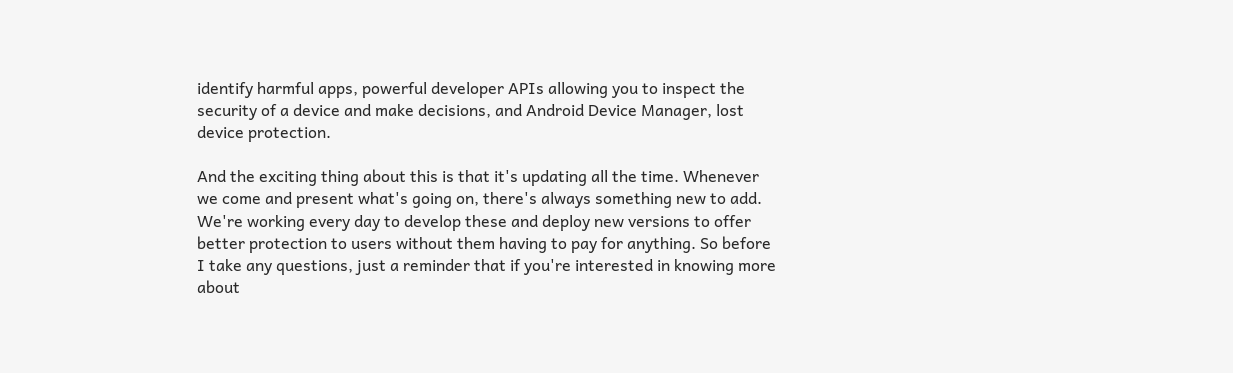identify harmful apps, powerful developer APIs allowing you to inspect the security of a device and make decisions, and Android Device Manager, lost device protection.

And the exciting thing about this is that it's updating all the time. Whenever we come and present what's going on, there's always something new to add. We're working every day to develop these and deploy new versions to offer better protection to users without them having to pay for anything. So before I take any questions, just a reminder that if you're interested in knowing more about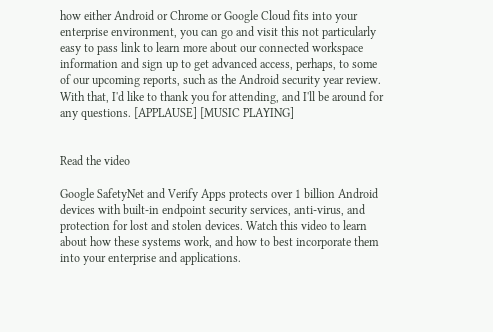how either Android or Chrome or Google Cloud fits into your enterprise environment, you can go and visit this not particularly easy to pass link to learn more about our connected workspace information and sign up to get advanced access, perhaps, to some of our upcoming reports, such as the Android security year review. With that, I'd like to thank you for attending, and I'll be around for any questions. [APPLAUSE] [MUSIC PLAYING]


Read the video

Google SafetyNet and Verify Apps protects over 1 billion Android devices with built-in endpoint security services, anti-virus, and protection for lost and stolen devices. Watch this video to learn about how these systems work, and how to best incorporate them into your enterprise and applications.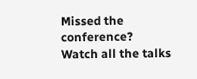Missed the conference? Watch all the talks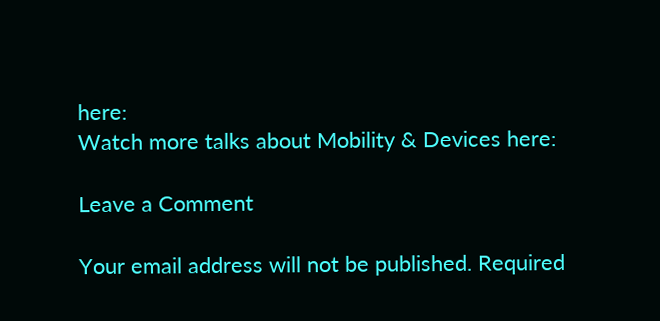here:
Watch more talks about Mobility & Devices here:

Leave a Comment

Your email address will not be published. Required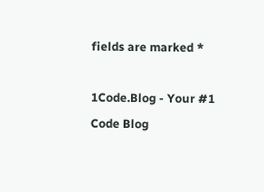fields are marked *

1Code.Blog - Your #1 Code Blog